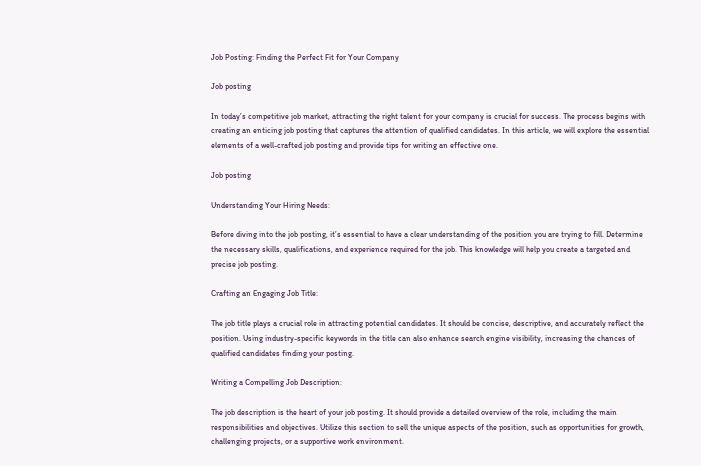Job Posting: Finding the Perfect Fit for Your Company

Job posting

In today’s competitive job market, attracting the right talent for your company is crucial for success. The process begins with creating an enticing job posting that captures the attention of qualified candidates. In this article, we will explore the essential elements of a well-crafted job posting and provide tips for writing an effective one.

Job posting

Understanding Your Hiring Needs:

Before diving into the job posting, it’s essential to have a clear understanding of the position you are trying to fill. Determine the necessary skills, qualifications, and experience required for the job. This knowledge will help you create a targeted and precise job posting.

Crafting an Engaging Job Title:

The job title plays a crucial role in attracting potential candidates. It should be concise, descriptive, and accurately reflect the position. Using industry-specific keywords in the title can also enhance search engine visibility, increasing the chances of qualified candidates finding your posting.

Writing a Compelling Job Description:

The job description is the heart of your job posting. It should provide a detailed overview of the role, including the main responsibilities and objectives. Utilize this section to sell the unique aspects of the position, such as opportunities for growth, challenging projects, or a supportive work environment.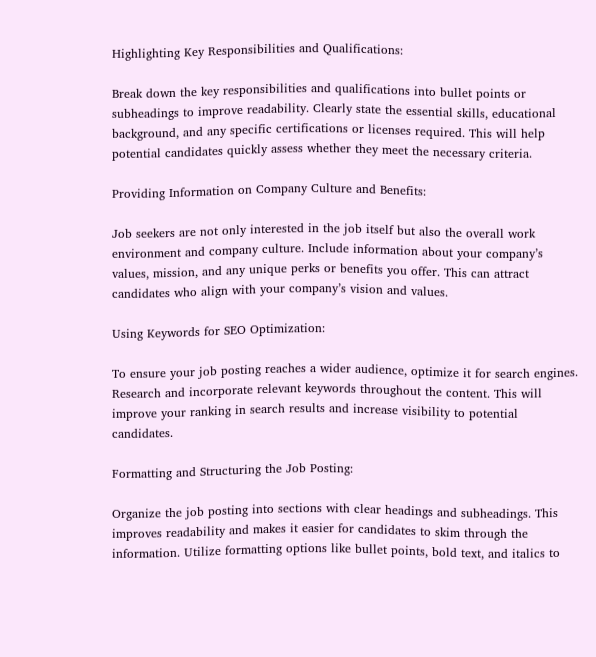Highlighting Key Responsibilities and Qualifications:

Break down the key responsibilities and qualifications into bullet points or subheadings to improve readability. Clearly state the essential skills, educational background, and any specific certifications or licenses required. This will help potential candidates quickly assess whether they meet the necessary criteria.

Providing Information on Company Culture and Benefits:

Job seekers are not only interested in the job itself but also the overall work environment and company culture. Include information about your company’s values, mission, and any unique perks or benefits you offer. This can attract candidates who align with your company’s vision and values.

Using Keywords for SEO Optimization:

To ensure your job posting reaches a wider audience, optimize it for search engines. Research and incorporate relevant keywords throughout the content. This will improve your ranking in search results and increase visibility to potential candidates.

Formatting and Structuring the Job Posting:

Organize the job posting into sections with clear headings and subheadings. This improves readability and makes it easier for candidates to skim through the information. Utilize formatting options like bullet points, bold text, and italics to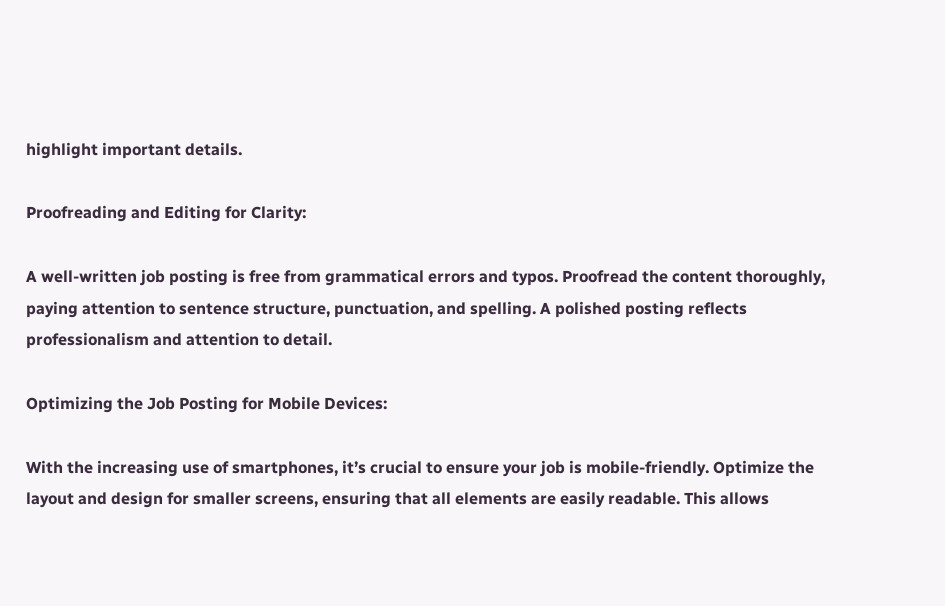highlight important details.

Proofreading and Editing for Clarity:

A well-written job posting is free from grammatical errors and typos. Proofread the content thoroughly, paying attention to sentence structure, punctuation, and spelling. A polished posting reflects professionalism and attention to detail.

Optimizing the Job Posting for Mobile Devices:

With the increasing use of smartphones, it’s crucial to ensure your job is mobile-friendly. Optimize the layout and design for smaller screens, ensuring that all elements are easily readable. This allows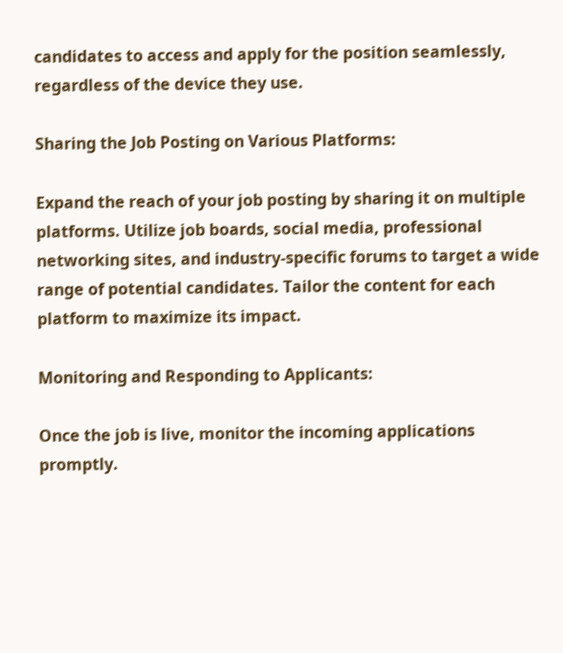candidates to access and apply for the position seamlessly, regardless of the device they use.

Sharing the Job Posting on Various Platforms:

Expand the reach of your job posting by sharing it on multiple platforms. Utilize job boards, social media, professional networking sites, and industry-specific forums to target a wide range of potential candidates. Tailor the content for each platform to maximize its impact.

Monitoring and Responding to Applicants:

Once the job is live, monitor the incoming applications promptly.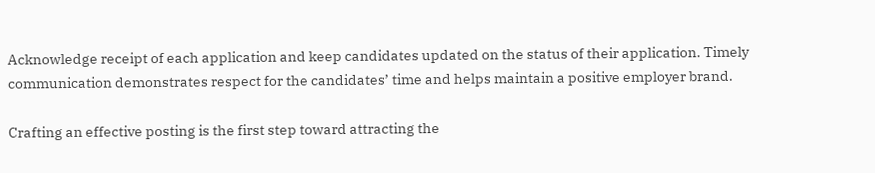Acknowledge receipt of each application and keep candidates updated on the status of their application. Timely communication demonstrates respect for the candidates’ time and helps maintain a positive employer brand.

Crafting an effective posting is the first step toward attracting the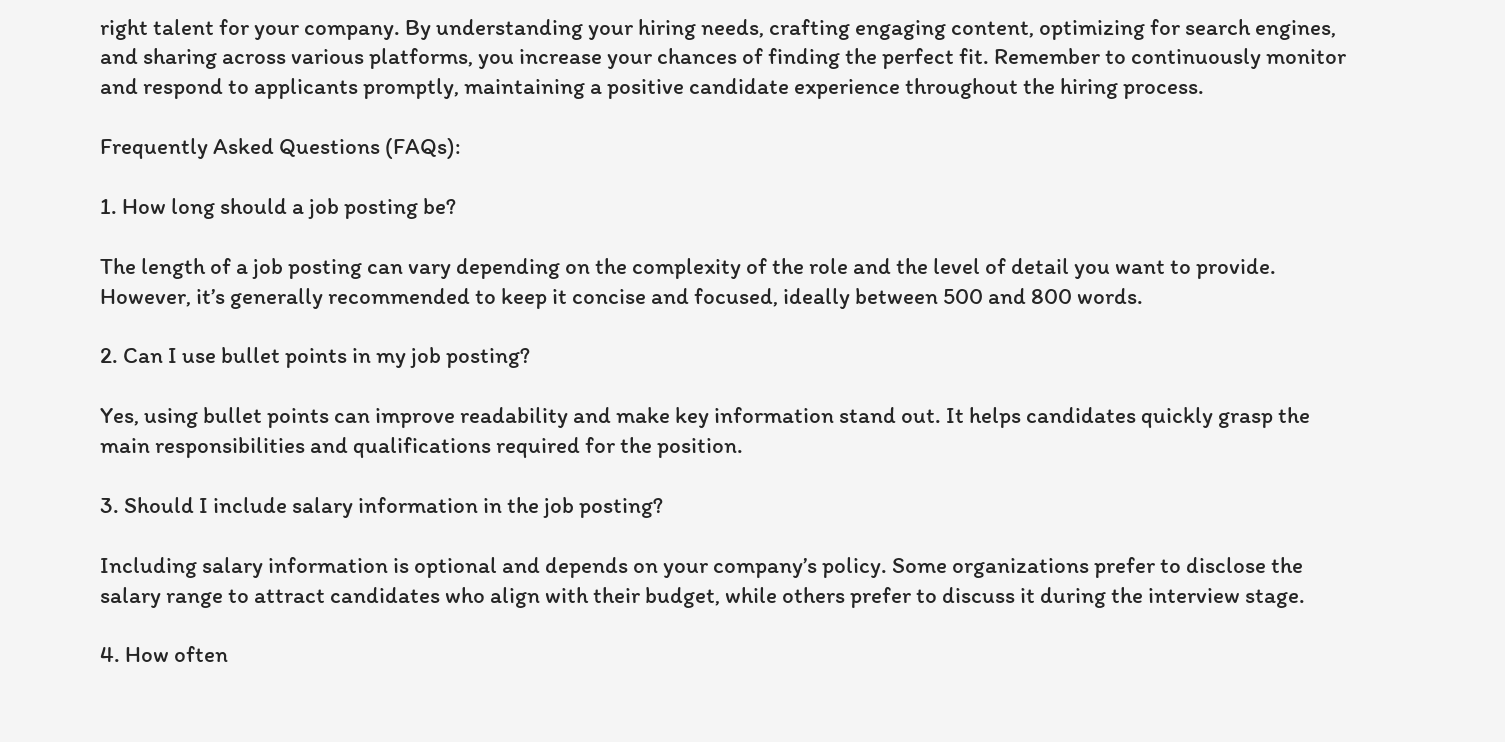right talent for your company. By understanding your hiring needs, crafting engaging content, optimizing for search engines, and sharing across various platforms, you increase your chances of finding the perfect fit. Remember to continuously monitor and respond to applicants promptly, maintaining a positive candidate experience throughout the hiring process.

Frequently Asked Questions (FAQs):

1. How long should a job posting be?

The length of a job posting can vary depending on the complexity of the role and the level of detail you want to provide. However, it’s generally recommended to keep it concise and focused, ideally between 500 and 800 words.

2. Can I use bullet points in my job posting?

Yes, using bullet points can improve readability and make key information stand out. It helps candidates quickly grasp the main responsibilities and qualifications required for the position.

3. Should I include salary information in the job posting?

Including salary information is optional and depends on your company’s policy. Some organizations prefer to disclose the salary range to attract candidates who align with their budget, while others prefer to discuss it during the interview stage.

4. How often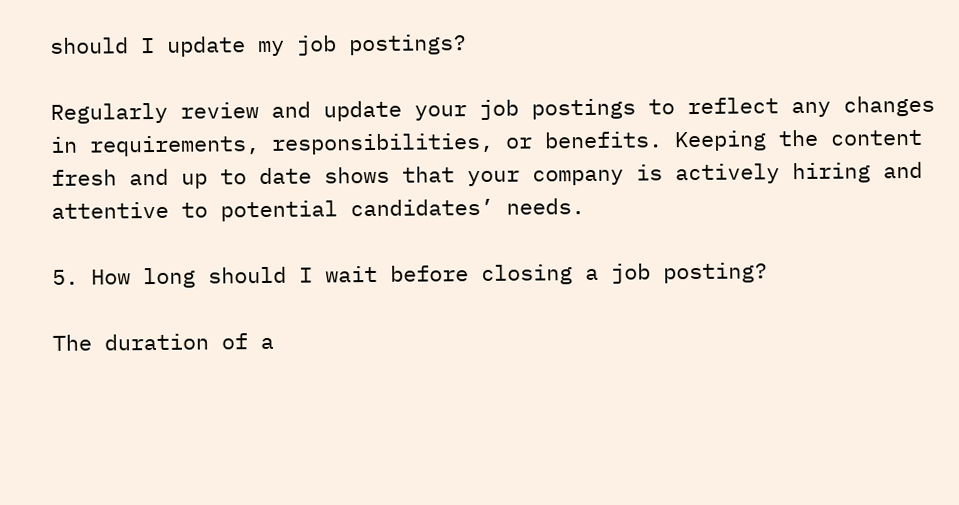should I update my job postings?

Regularly review and update your job postings to reflect any changes in requirements, responsibilities, or benefits. Keeping the content fresh and up to date shows that your company is actively hiring and attentive to potential candidates’ needs.

5. How long should I wait before closing a job posting?

The duration of a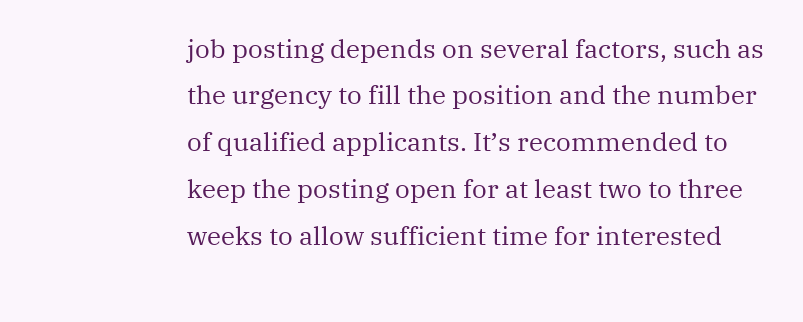job posting depends on several factors, such as the urgency to fill the position and the number of qualified applicants. It’s recommended to keep the posting open for at least two to three weeks to allow sufficient time for interested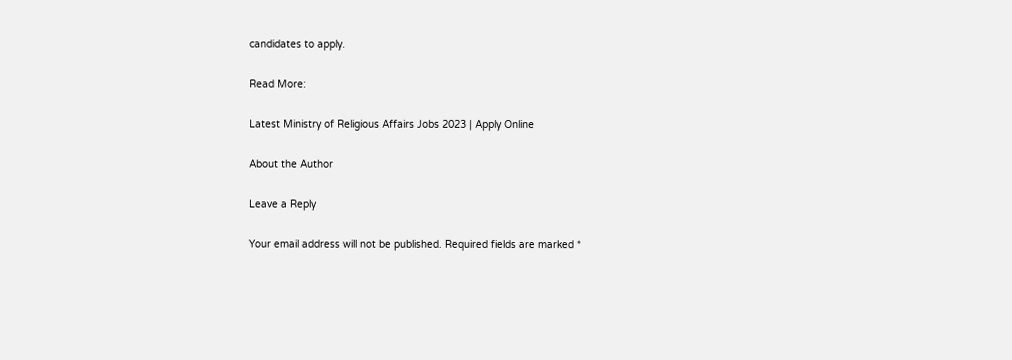candidates to apply.

Read More:

Latest Ministry of Religious Affairs Jobs 2023 | Apply Online

About the Author

Leave a Reply

Your email address will not be published. Required fields are marked *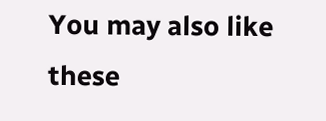You may also like these